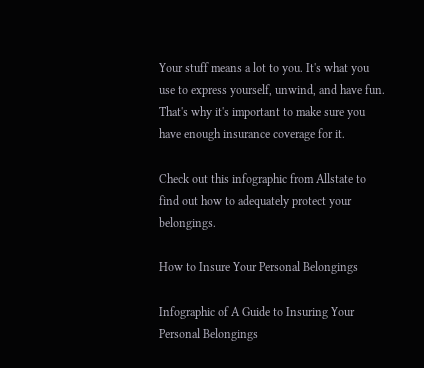Your stuff means a lot to you. It's what you use to express yourself, unwind, and have fun. That's why it's important to make sure you have enough insurance coverage for it.

Check out this infographic from Allstate to find out how to adequately protect your belongings.

How to Insure Your Personal Belongings

Infographic of A Guide to Insuring Your Personal Belongings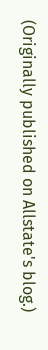(Originally published on Allstate's blog.)